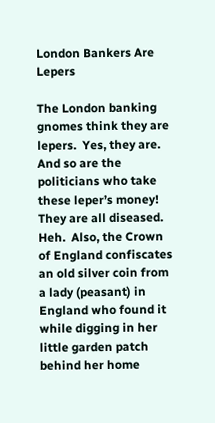London Bankers Are Lepers

The London banking gnomes think they are lepers.  Yes, they are.  And so are the politicians who take these leper’s money!  They are all diseased.  Heh.  Also, the Crown of England confiscates an old silver coin from a lady (peasant) in England who found it while digging in her little garden patch behind her home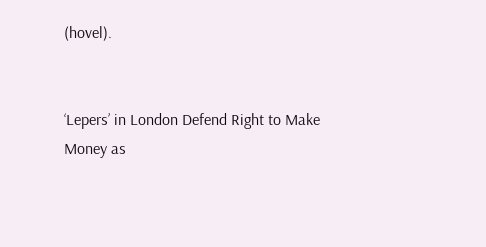(hovel).


‘Lepers’ in London Defend Right to Make Money as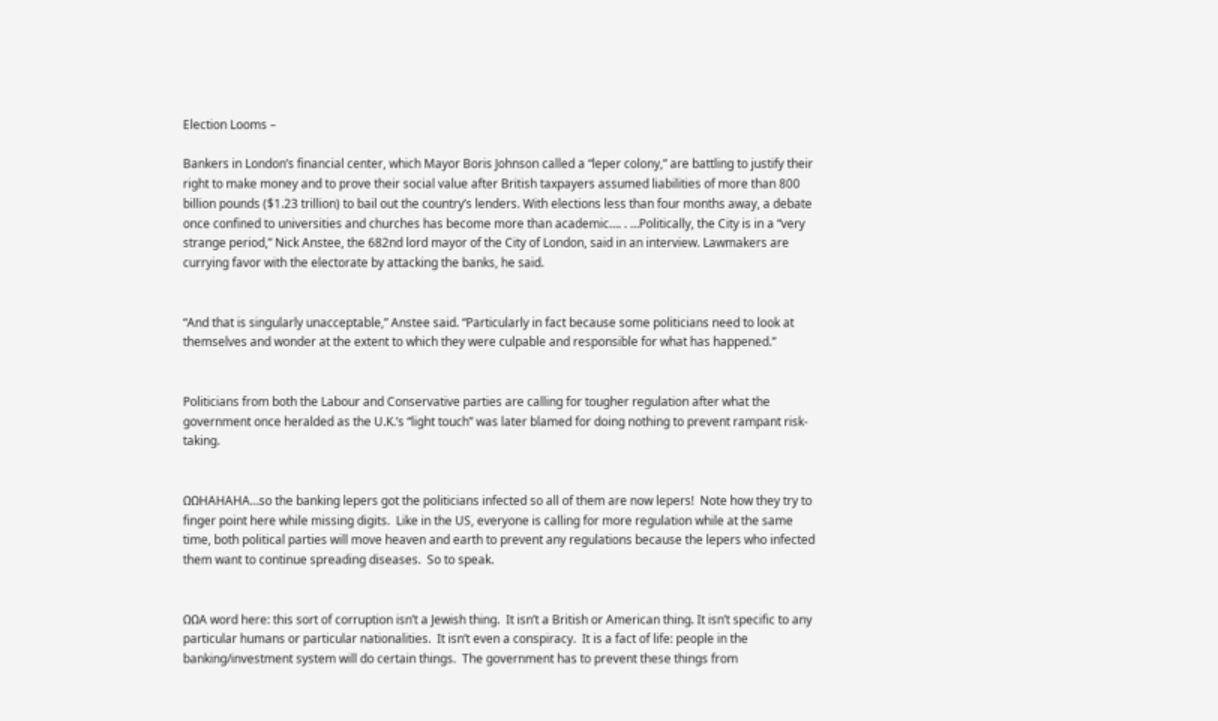Election Looms –

Bankers in London’s financial center, which Mayor Boris Johnson called a “leper colony,” are battling to justify their right to make money and to prove their social value after British taxpayers assumed liabilities of more than 800 billion pounds ($1.23 trillion) to bail out the country’s lenders. With elections less than four months away, a debate once confined to universities and churches has become more than academic…. . …Politically, the City is in a “very strange period,” Nick Anstee, the 682nd lord mayor of the City of London, said in an interview. Lawmakers are currying favor with the electorate by attacking the banks, he said.


“And that is singularly unacceptable,” Anstee said. “Particularly in fact because some politicians need to look at themselves and wonder at the extent to which they were culpable and responsible for what has happened.”


Politicians from both the Labour and Conservative parties are calling for tougher regulation after what the government once heralded as the U.K.’s “light touch” was later blamed for doing nothing to prevent rampant risk-taking.


ΩΩHAHAHA…so the banking lepers got the politicians infected so all of them are now lepers!  Note how they try to finger point here while missing digits.  Like in the US, everyone is calling for more regulation while at the same time, both political parties will move heaven and earth to prevent any regulations because the lepers who infected them want to continue spreading diseases.  So to speak.


ΩΩA word here: this sort of corruption isn’t a Jewish thing.  It isn’t a British or American thing. It isn’t specific to any particular humans or particular nationalities.  It isn’t even a conspiracy.  It is a fact of life: people in the banking/investment system will do certain things.  The government has to prevent these things from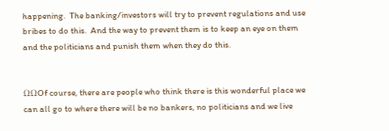happening.  The banking/investors will try to prevent regulations and use bribes to do this.  And the way to prevent them is to keep an eye on them and the politicians and punish them when they do this.


ΩΩOf course, there are people who think there is this wonderful place we can all go to where there will be no bankers, no politicians and we live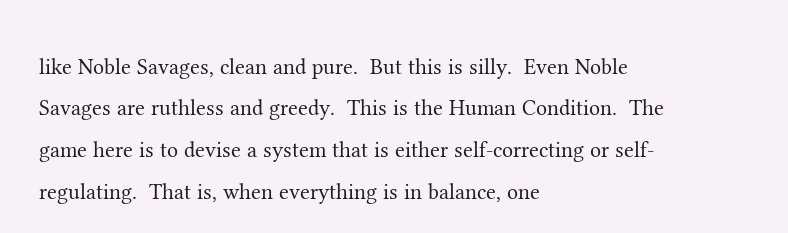like Noble Savages, clean and pure.  But this is silly.  Even Noble Savages are ruthless and greedy.  This is the Human Condition.  The game here is to devise a system that is either self-correcting or self-regulating.  That is, when everything is in balance, one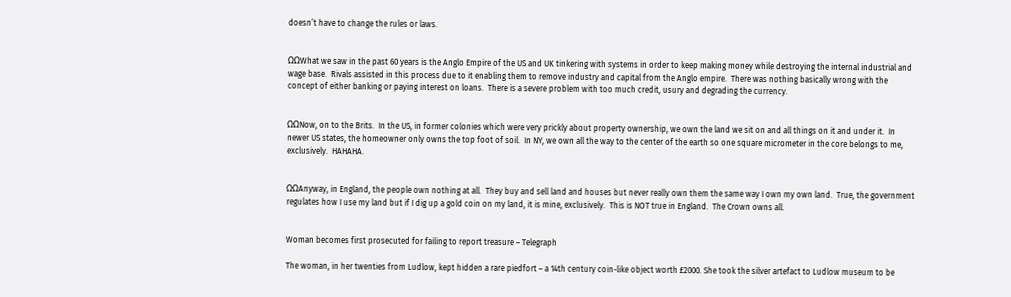doesn’t have to change the rules or laws.


ΩΩWhat we saw in the past 60 years is the Anglo Empire of the US and UK tinkering with systems in order to keep making money while destroying the internal industrial and wage base.  Rivals assisted in this process due to it enabling them to remove industry and capital from the Anglo empire.  There was nothing basically wrong with the concept of either banking or paying interest on loans.  There is a severe problem with too much credit, usury and degrading the currency.


ΩΩNow, on to the Brits.  In the US, in former colonies which were very prickly about property ownership, we own the land we sit on and all things on it and under it.  In newer US states, the homeowner only owns the top foot of soil.  In NY, we own all the way to the center of the earth so one square micrometer in the core belongs to me, exclusively.  HAHAHA.


ΩΩAnyway, in England, the people own nothing at all.  They buy and sell land and houses but never really own them the same way I own my own land.  True, the government regulates how I use my land but if I dig up a gold coin on my land, it is mine, exclusively.  This is NOT true in England.  The Crown owns all.


Woman becomes first prosecuted for failing to report treasure – Telegraph

The woman, in her twenties from Ludlow, kept hidden a rare piedfort – a 14th century coin-like object worth £2000. She took the silver artefact to Ludlow museum to be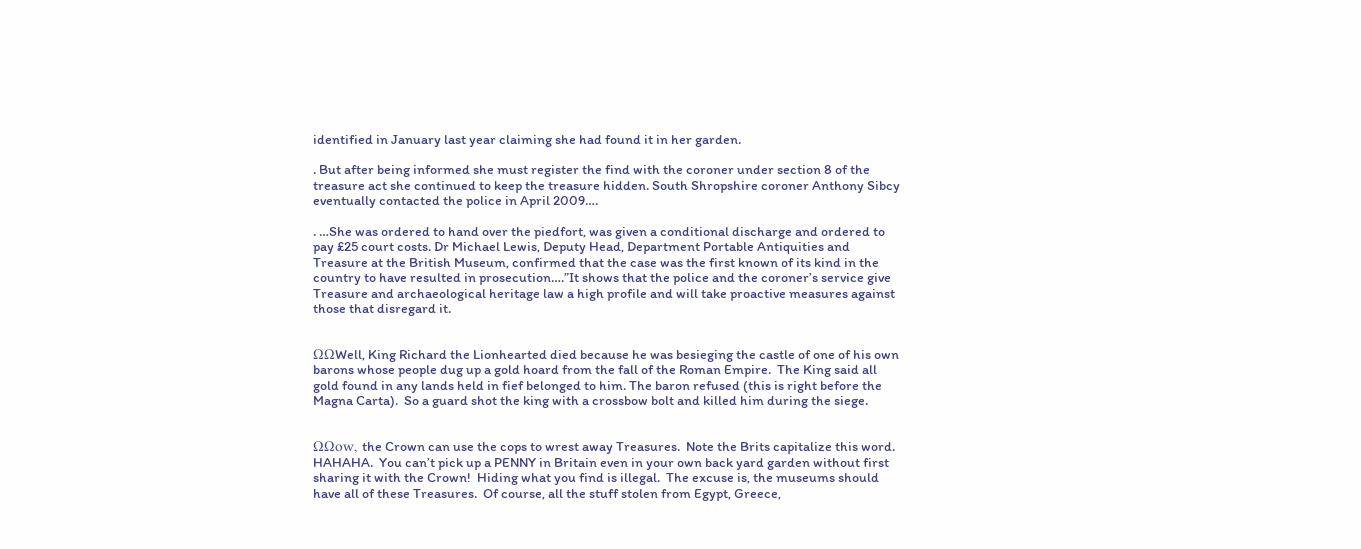identified in January last year claiming she had found it in her garden.

. But after being informed she must register the find with the coroner under section 8 of the treasure act she continued to keep the treasure hidden. South Shropshire coroner Anthony Sibcy eventually contacted the police in April 2009….

. …She was ordered to hand over the piedfort, was given a conditional discharge and ordered to pay £25 court costs. Dr Michael Lewis, Deputy Head, Department Portable Antiquities and Treasure at the British Museum, confirmed that the case was the first known of its kind in the country to have resulted in prosecution….”It shows that the police and the coroner’s service give Treasure and archaeological heritage law a high profile and will take proactive measures against those that disregard it.


ΩΩWell, King Richard the Lionhearted died because he was besieging the castle of one of his own barons whose people dug up a gold hoard from the fall of the Roman Empire.  The King said all gold found in any lands held in fief belonged to him. The baron refused (this is right before the Magna Carta).  So a guard shot the king with a crossbow bolt and killed him during the siege.


ΩΩow, the Crown can use the cops to wrest away Treasures.  Note the Brits capitalize this word.  HAHAHA.  You can’t pick up a PENNY in Britain even in your own back yard garden without first sharing it with the Crown!  Hiding what you find is illegal.  The excuse is, the museums should have all of these Treasures.  Of course, all the stuff stolen from Egypt, Greece,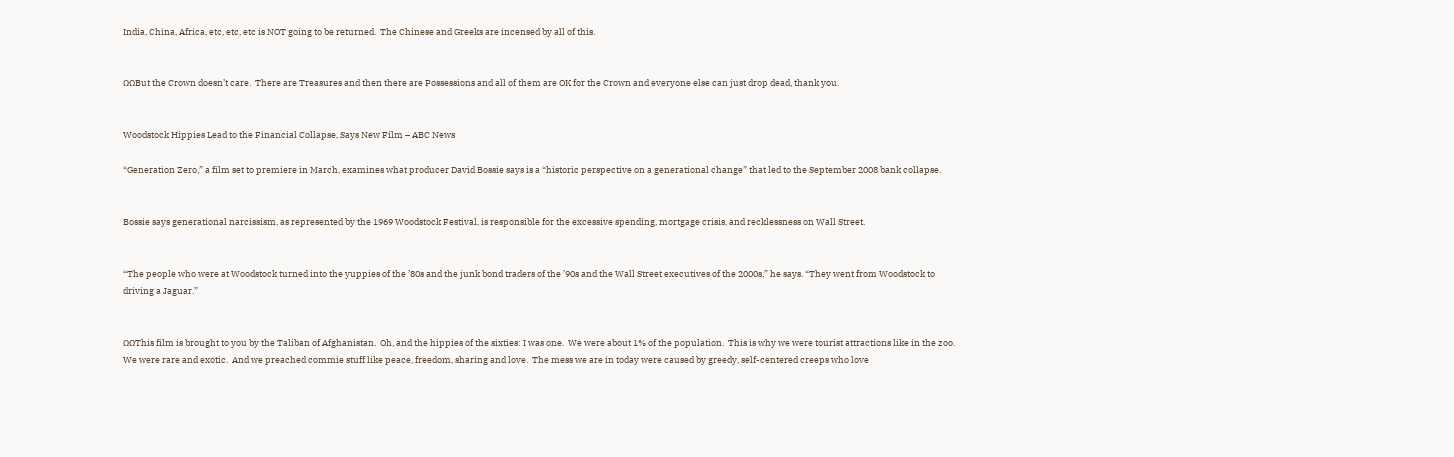India, China, Africa, etc, etc, etc is NOT going to be returned.  The Chinese and Greeks are incensed by all of this.


ΩΩBut the Crown doesn’t care.  There are Treasures and then there are Possessions and all of them are OK for the Crown and everyone else can just drop dead, thank you.


Woodstock Hippies Lead to the Financial Collapse, Says New Film – ABC News

“Generation Zero,” a film set to premiere in March, examines what producer David Bossie says is a “historic perspective on a generational change” that led to the September 2008 bank collapse.


Bossie says generational narcissism, as represented by the 1969 Woodstock Festival, is responsible for the excessive spending, mortgage crisis, and recklessness on Wall Street.


“The people who were at Woodstock turned into the yuppies of the ’80s and the junk bond traders of the ’90s and the Wall Street executives of the 2000s,” he says. “They went from Woodstock to driving a Jaguar.”


ΩΩThis film is brought to you by the Taliban of Afghanistan.  Oh, and the hippies of the sixties: I was one.  We were about 1% of the population.  This is why we were tourist attractions like in the zoo.  We were rare and exotic.  And we preached commie stuff like peace, freedom, sharing and love.  The mess we are in today were caused by greedy, self-centered creeps who love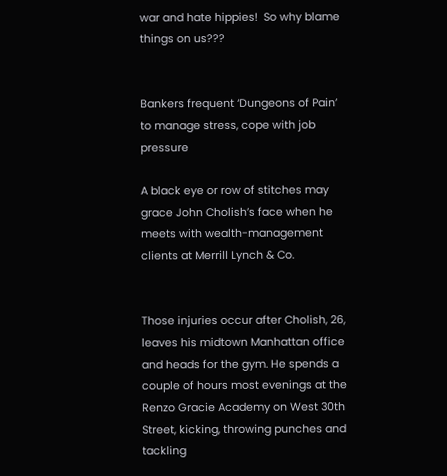war and hate hippies!  So why blame things on us???


Bankers frequent ‘Dungeons of Pain’ to manage stress, cope with job pressure

A black eye or row of stitches may grace John Cholish’s face when he meets with wealth-management clients at Merrill Lynch & Co.


Those injuries occur after Cholish, 26, leaves his midtown Manhattan office and heads for the gym. He spends a couple of hours most evenings at the Renzo Gracie Academy on West 30th Street, kicking, throwing punches and tackling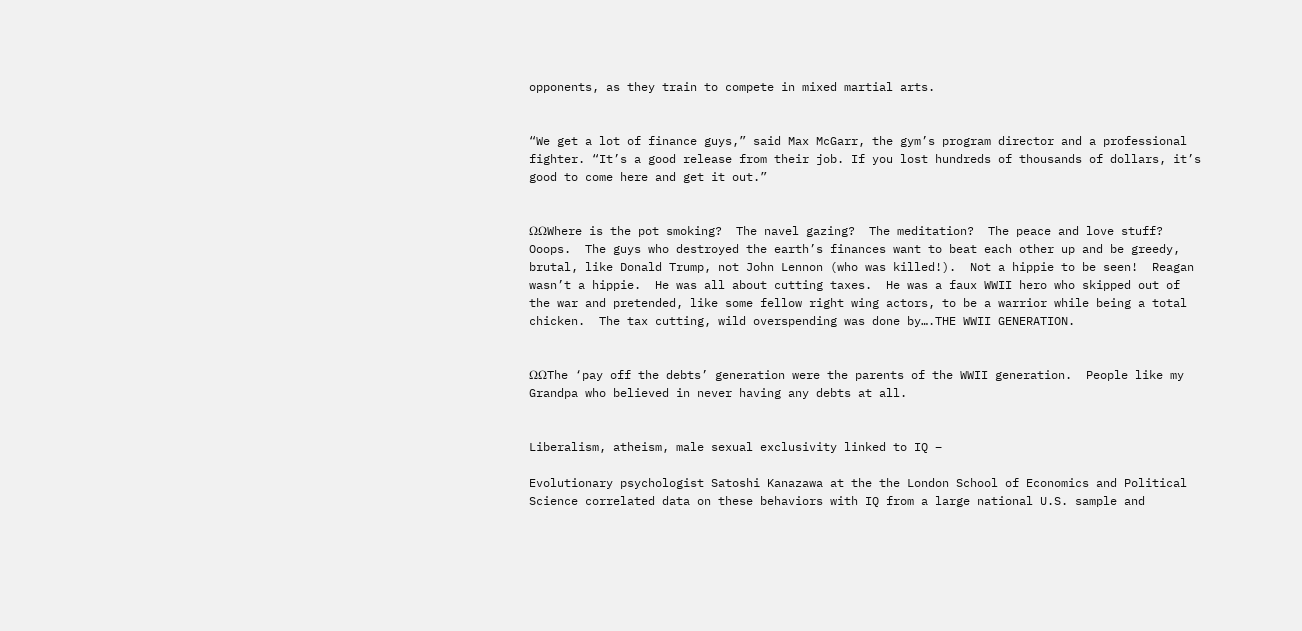opponents, as they train to compete in mixed martial arts.


“We get a lot of finance guys,” said Max McGarr, the gym’s program director and a professional fighter. “It’s a good release from their job. If you lost hundreds of thousands of dollars, it’s good to come here and get it out.”


ΩΩWhere is the pot smoking?  The navel gazing?  The meditation?  The peace and love stuff?  Ooops.  The guys who destroyed the earth’s finances want to beat each other up and be greedy, brutal, like Donald Trump, not John Lennon (who was killed!).  Not a hippie to be seen!  Reagan wasn’t a hippie.  He was all about cutting taxes.  He was a faux WWII hero who skipped out of the war and pretended, like some fellow right wing actors, to be a warrior while being a total chicken.  The tax cutting, wild overspending was done by….THE WWII GENERATION.


ΩΩThe ‘pay off the debts’ generation were the parents of the WWII generation.  People like my Grandpa who believed in never having any debts at all.


Liberalism, atheism, male sexual exclusivity linked to IQ –

Evolutionary psychologist Satoshi Kanazawa at the the London School of Economics and Political Science correlated data on these behaviors with IQ from a large national U.S. sample and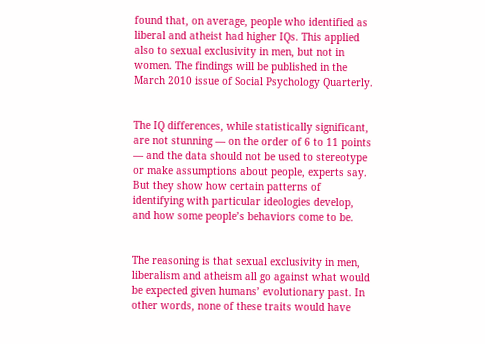found that, on average, people who identified as liberal and atheist had higher IQs. This applied also to sexual exclusivity in men, but not in women. The findings will be published in the March 2010 issue of Social Psychology Quarterly.


The IQ differences, while statistically significant, are not stunning — on the order of 6 to 11 points — and the data should not be used to stereotype or make assumptions about people, experts say. But they show how certain patterns of identifying with particular ideologies develop, and how some people’s behaviors come to be.


The reasoning is that sexual exclusivity in men, liberalism and atheism all go against what would be expected given humans’ evolutionary past. In other words, none of these traits would have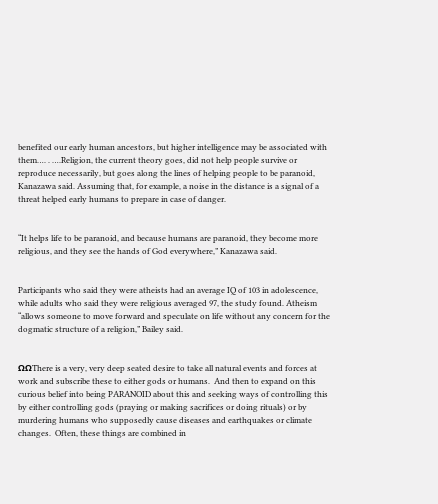benefited our early human ancestors, but higher intelligence may be associated with them…. . ….Religion, the current theory goes, did not help people survive or reproduce necessarily, but goes along the lines of helping people to be paranoid, Kanazawa said. Assuming that, for example, a noise in the distance is a signal of a threat helped early humans to prepare in case of danger.


“It helps life to be paranoid, and because humans are paranoid, they become more religious, and they see the hands of God everywhere,” Kanazawa said.


Participants who said they were atheists had an average IQ of 103 in adolescence, while adults who said they were religious averaged 97, the study found. Atheism “allows someone to move forward and speculate on life without any concern for the dogmatic structure of a religion,” Bailey said.


ΩΩThere is a very, very deep seated desire to take all natural events and forces at work and subscribe these to either gods or humans.  And then to expand on this curious belief into being PARANOID about this and seeking ways of controlling this by either controlling gods (praying or making sacrifices or doing rituals) or by murdering humans who supposedly cause diseases and earthquakes or climate changes.  Often, these things are combined in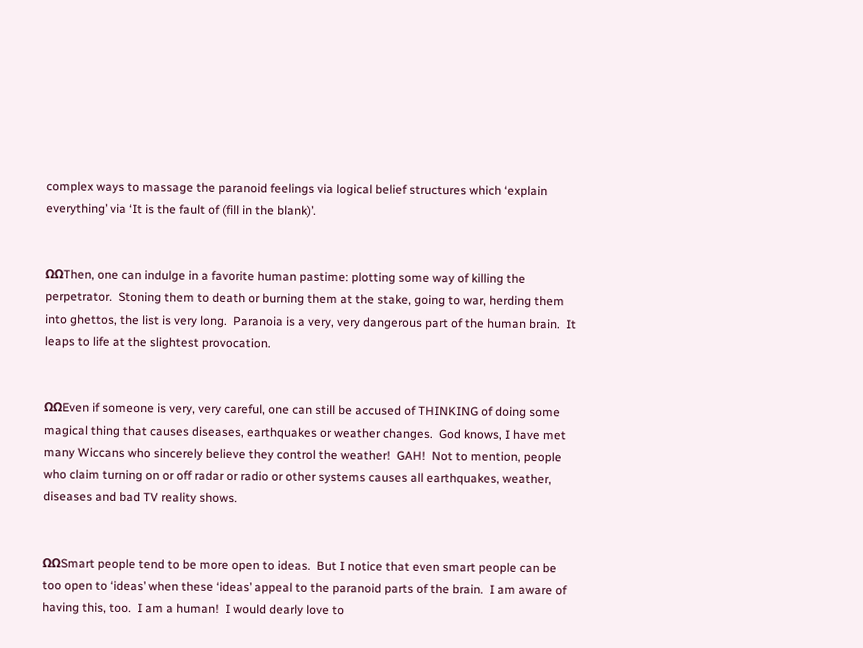complex ways to massage the paranoid feelings via logical belief structures which ‘explain everything’ via ‘It is the fault of (fill in the blank)’.


ΩΩThen, one can indulge in a favorite human pastime: plotting some way of killing the perpetrator.  Stoning them to death or burning them at the stake, going to war, herding them into ghettos, the list is very long.  Paranoia is a very, very dangerous part of the human brain.  It leaps to life at the slightest provocation.


ΩΩEven if someone is very, very careful, one can still be accused of THINKING of doing some magical thing that causes diseases, earthquakes or weather changes.  God knows, I have met many Wiccans who sincerely believe they control the weather!  GAH!  Not to mention, people who claim turning on or off radar or radio or other systems causes all earthquakes, weather, diseases and bad TV reality shows.


ΩΩSmart people tend to be more open to ideas.  But I notice that even smart people can be too open to ‘ideas’ when these ‘ideas’ appeal to the paranoid parts of the brain.  I am aware of having this, too.  I am a human!  I would dearly love to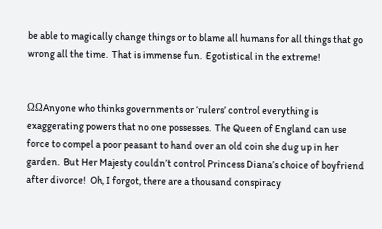be able to magically change things or to blame all humans for all things that go wrong all the time.  That is immense fun.  Egotistical in the extreme!


ΩΩAnyone who thinks governments or ‘rulers’ control everything is exaggerating powers that no one possesses.  The Queen of England can use force to compel a poor peasant to hand over an old coin she dug up in her garden.  But Her Majesty couldn’t control Princess Diana’s choice of boyfriend after divorce!  Oh, I forgot, there are a thousand conspiracy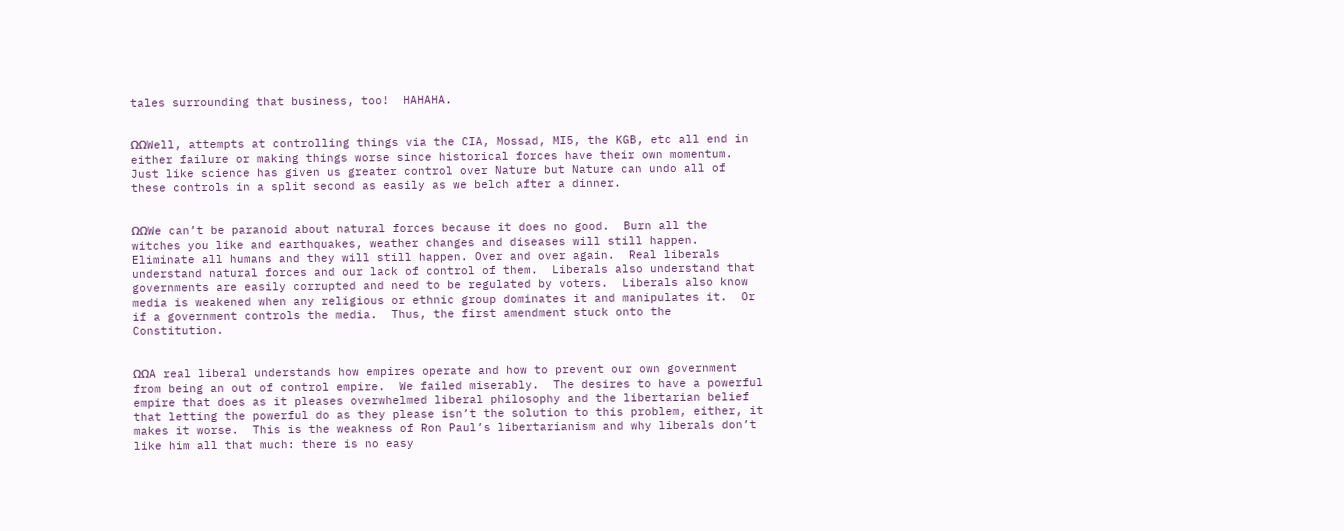tales surrounding that business, too!  HAHAHA.


ΩΩWell, attempts at controlling things via the CIA, Mossad, MI5, the KGB, etc all end in either failure or making things worse since historical forces have their own momentum.  Just like science has given us greater control over Nature but Nature can undo all of these controls in a split second as easily as we belch after a dinner.


ΩΩWe can’t be paranoid about natural forces because it does no good.  Burn all the witches you like and earthquakes, weather changes and diseases will still happen.  Eliminate all humans and they will still happen. Over and over again.  Real liberals understand natural forces and our lack of control of them.  Liberals also understand that governments are easily corrupted and need to be regulated by voters.  Liberals also know media is weakened when any religious or ethnic group dominates it and manipulates it.  Or if a government controls the media.  Thus, the first amendment stuck onto the Constitution.


ΩΩA real liberal understands how empires operate and how to prevent our own government from being an out of control empire.  We failed miserably.  The desires to have a powerful empire that does as it pleases overwhelmed liberal philosophy and the libertarian belief that letting the powerful do as they please isn’t the solution to this problem, either, it makes it worse.  This is the weakness of Ron Paul’s libertarianism and why liberals don’t like him all that much: there is no easy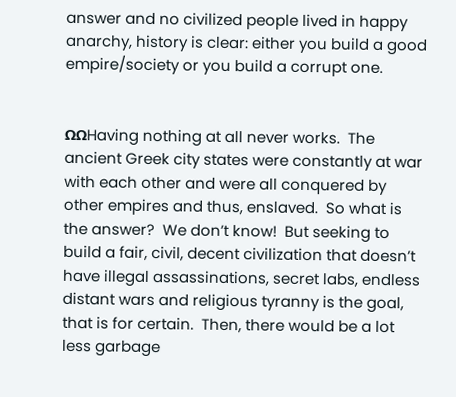answer and no civilized people lived in happy anarchy, history is clear: either you build a good empire/society or you build a corrupt one.


ΩΩHaving nothing at all never works.  The ancient Greek city states were constantly at war with each other and were all conquered by other empires and thus, enslaved.  So what is the answer?  We don’t know!  But seeking to build a fair, civil, decent civilization that doesn’t have illegal assassinations, secret labs, endless distant wars and religious tyranny is the goal, that is for certain.  Then, there would be a lot less garbage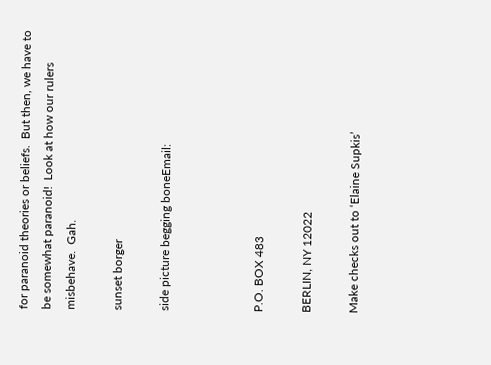for paranoid theories or beliefs.  But then, we have to be somewhat paranoid!  Look at how our rulers misbehave.  Gah.

sunset borger

side picture begging boneEmail:



P.O. BOX 483

BERLIN, NY 12022

Make checks out to ‘Elaine Supkis’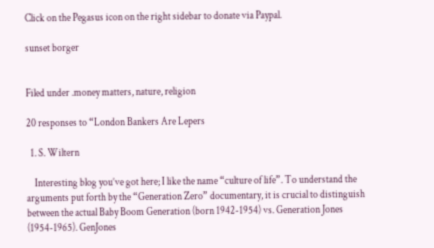Click on the Pegasus icon on the right sidebar to donate via Paypal.

sunset borger


Filed under .money matters, nature, religion

20 responses to “London Bankers Are Lepers

  1. S. Wiltern

    Interesting blog you’ve got here; I like the name “culture of life”. To understand the arguments put forth by the “Generation Zero” documentary, it is crucial to distinguish between the actual Baby Boom Generation (born 1942-1954) vs. Generation Jones (1954-1965). GenJones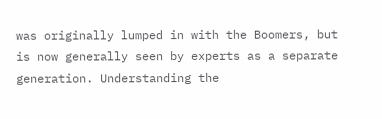was originally lumped in with the Boomers, but is now generally seen by experts as a separate generation. Understanding the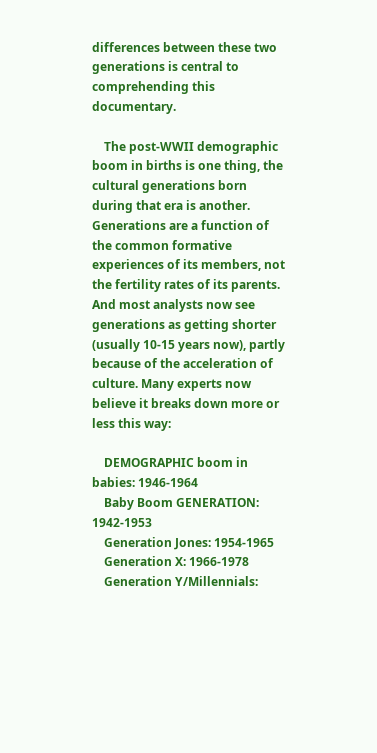differences between these two generations is central to comprehending this documentary.

    The post-WWII demographic boom in births is one thing, the cultural generations born during that era is another. Generations are a function of the common formative experiences of its members, not the fertility rates of its parents. And most analysts now see generations as getting shorter (usually 10-15 years now), partly because of the acceleration of culture. Many experts now believe it breaks down more or less this way:

    DEMOGRAPHIC boom in babies: 1946-1964
    Baby Boom GENERATION: 1942-1953
    Generation Jones: 1954-1965
    Generation X: 1966-1978
    Generation Y/Millennials: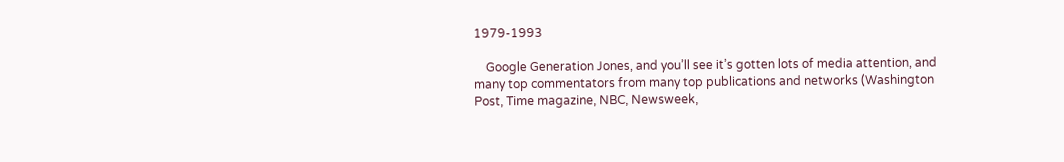1979-1993

    Google Generation Jones, and you’ll see it’s gotten lots of media attention, and many top commentators from many top publications and networks (Washington Post, Time magazine, NBC, Newsweek,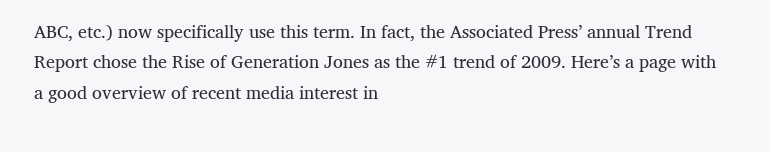ABC, etc.) now specifically use this term. In fact, the Associated Press’ annual Trend Report chose the Rise of Generation Jones as the #1 trend of 2009. Here’s a page with a good overview of recent media interest in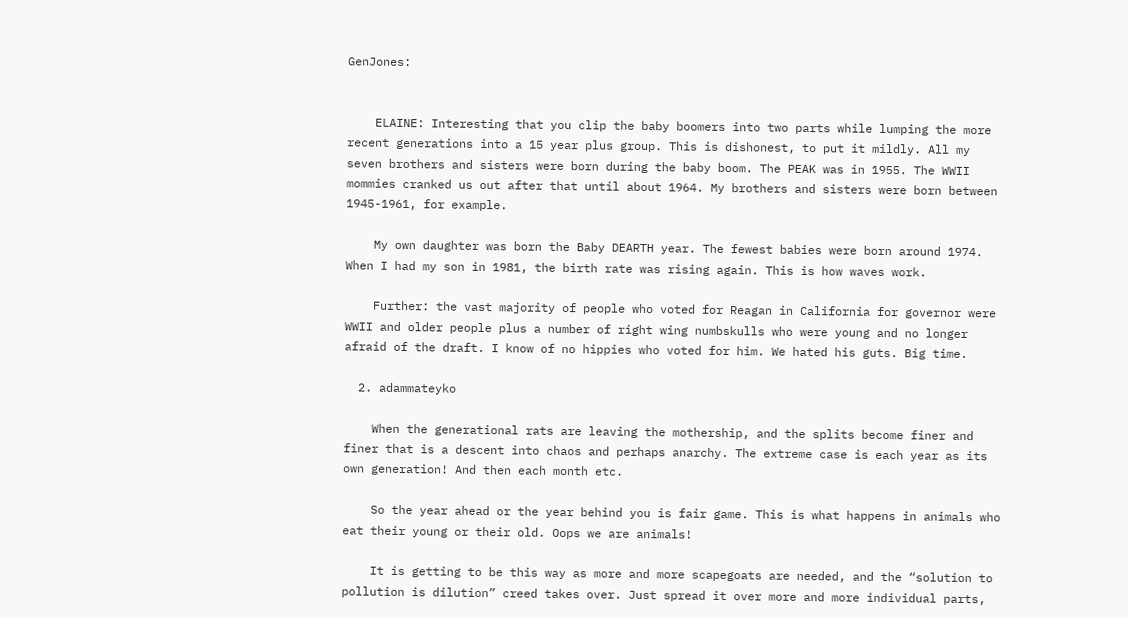GenJones:


    ELAINE: Interesting that you clip the baby boomers into two parts while lumping the more recent generations into a 15 year plus group. This is dishonest, to put it mildly. All my seven brothers and sisters were born during the baby boom. The PEAK was in 1955. The WWII mommies cranked us out after that until about 1964. My brothers and sisters were born between 1945-1961, for example.

    My own daughter was born the Baby DEARTH year. The fewest babies were born around 1974. When I had my son in 1981, the birth rate was rising again. This is how waves work.

    Further: the vast majority of people who voted for Reagan in California for governor were WWII and older people plus a number of right wing numbskulls who were young and no longer afraid of the draft. I know of no hippies who voted for him. We hated his guts. Big time.

  2. adammateyko

    When the generational rats are leaving the mothership, and the splits become finer and finer that is a descent into chaos and perhaps anarchy. The extreme case is each year as its own generation! And then each month etc.

    So the year ahead or the year behind you is fair game. This is what happens in animals who eat their young or their old. Oops we are animals!

    It is getting to be this way as more and more scapegoats are needed, and the “solution to pollution is dilution” creed takes over. Just spread it over more and more individual parts,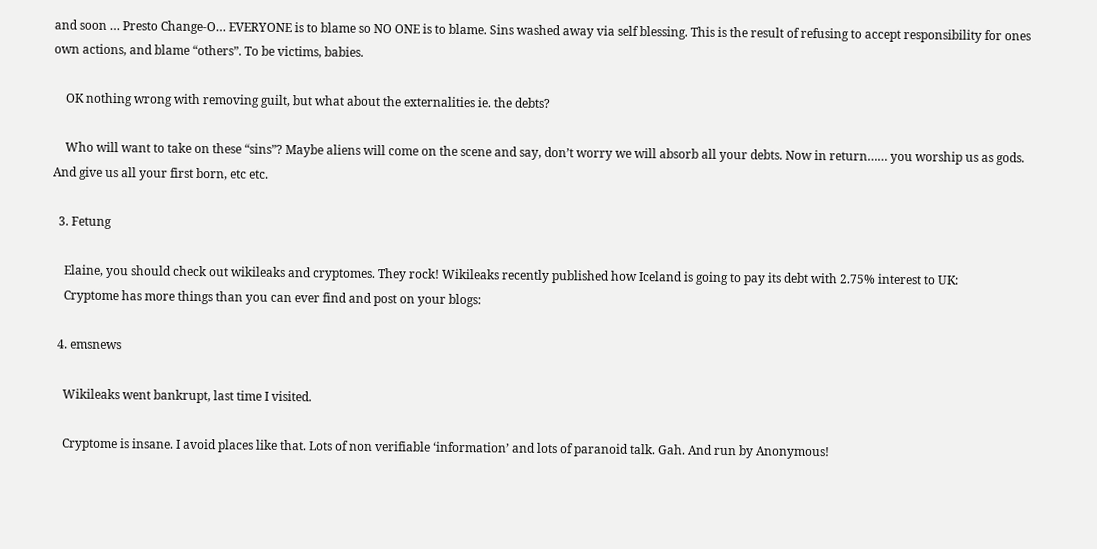and soon … Presto Change-O… EVERYONE is to blame so NO ONE is to blame. Sins washed away via self blessing. This is the result of refusing to accept responsibility for ones own actions, and blame “others”. To be victims, babies.

    OK nothing wrong with removing guilt, but what about the externalities ie. the debts?

    Who will want to take on these “sins”? Maybe aliens will come on the scene and say, don’t worry we will absorb all your debts. Now in return…… you worship us as gods. And give us all your first born, etc etc.

  3. Fetung

    Elaine, you should check out wikileaks and cryptomes. They rock! Wikileaks recently published how Iceland is going to pay its debt with 2.75% interest to UK:
    Cryptome has more things than you can ever find and post on your blogs:

  4. emsnews

    Wikileaks went bankrupt, last time I visited.

    Cryptome is insane. I avoid places like that. Lots of non verifiable ‘information’ and lots of paranoid talk. Gah. And run by Anonymous!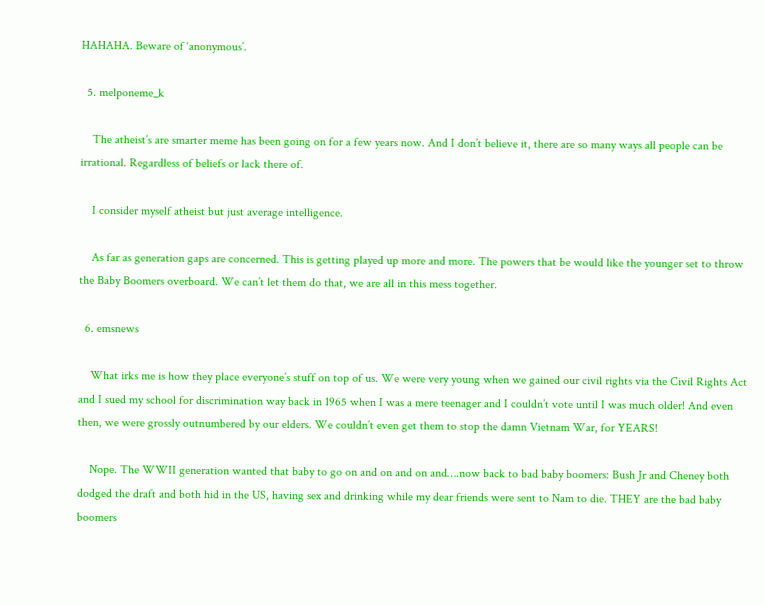HAHAHA. Beware of ‘anonymous’.

  5. melponeme_k

    The atheist’s are smarter meme has been going on for a few years now. And I don’t believe it, there are so many ways all people can be irrational. Regardless of beliefs or lack there of.

    I consider myself atheist but just average intelligence.

    As far as generation gaps are concerned. This is getting played up more and more. The powers that be would like the younger set to throw the Baby Boomers overboard. We can’t let them do that, we are all in this mess together.

  6. emsnews

    What irks me is how they place everyone’s stuff on top of us. We were very young when we gained our civil rights via the Civil Rights Act and I sued my school for discrimination way back in 1965 when I was a mere teenager and I couldn’t vote until I was much older! And even then, we were grossly outnumbered by our elders. We couldn’t even get them to stop the damn Vietnam War, for YEARS!

    Nope. The WWII generation wanted that baby to go on and on and on and….now back to bad baby boomers: Bush Jr and Cheney both dodged the draft and both hid in the US, having sex and drinking while my dear friends were sent to Nam to die. THEY are the bad baby boomers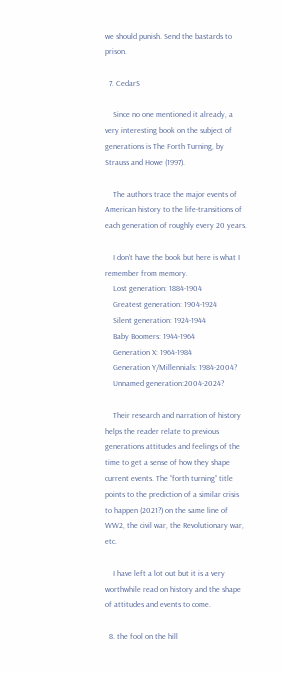we should punish. Send the bastards to prison.

  7. CedarS

    Since no one mentioned it already, a very interesting book on the subject of generations is The Forth Turning, by Strauss and Howe (1997).

    The authors trace the major events of American history to the life-transitions of each generation of roughly every 20 years.

    I don’t have the book but here is what I remember from memory.
    Lost generation: 1884-1904
    Greatest generation: 1904-1924
    Silent generation: 1924-1944
    Baby Boomers: 1944-1964
    Generation X: 1964-1984
    Generation Y/Millennials: 1984-2004?
    Unnamed generation:2004-2024?

    Their research and narration of history helps the reader relate to previous generations attitudes and feelings of the time to get a sense of how they shape current events. The “forth turning” title points to the prediction of a similar crisis to happen (2021?) on the same line of WW2, the civil war, the Revolutionary war, etc.

    I have left a lot out but it is a very worthwhile read on history and the shape of attitudes and events to come.

  8. the fool on the hill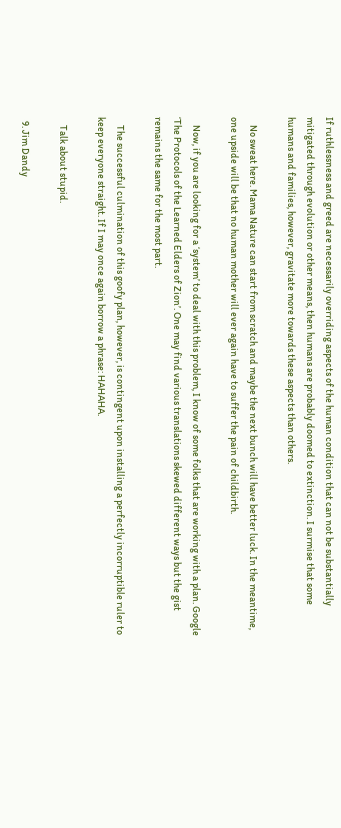If ruthlessness and greed are necessarily overriding aspects of the human condition that can not be substantially mitigated through evolution or other means, then humans are probably doomed to extinction. I surmise that some humans and families, however, gravitate more towards these aspects than others.

    No sweat here. Mama Nature can start from scratch and maybe the next bunch will have better luck. In the meantime, one upside will be that no human mother will ever again have to suffer the pain of childbirth.

    Now, if you are looking for a ‘system’ to deal with this problem, I know of some folks that are working with a plan. Google ‘The Protocols of the Learned Elders of Zion’. One may find various translations skewed different ways but the gist remains the same for the most part.

    The successful culmination of this goofy plan, however, is contingent upon installing a perfectly incorruptible ruler to keep everyone straight. If I may once again borrow a phrase: HAHAHA.

    Talk about stupid.

  9. Jim Dandy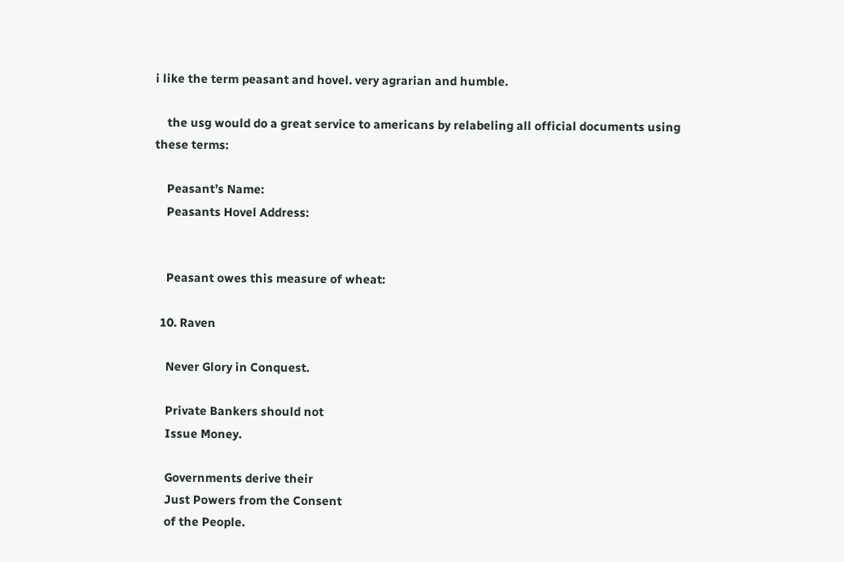i like the term peasant and hovel. very agrarian and humble.

    the usg would do a great service to americans by relabeling all official documents using these terms:

    Peasant’s Name:
    Peasants Hovel Address:


    Peasant owes this measure of wheat:

  10. Raven

    Never Glory in Conquest.

    Private Bankers should not
    Issue Money.

    Governments derive their
    Just Powers from the Consent
    of the People.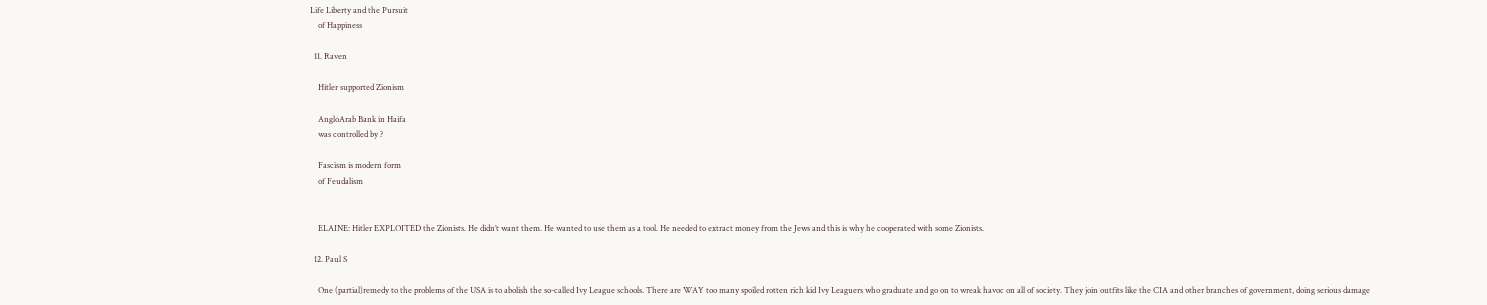Life Liberty and the Pursuit
    of Happiness

  11. Raven

    Hitler supported Zionism

    AngloArab Bank in Haifa
    was controlled by ?

    Fascism is modern form
    of Feudalism


    ELAINE: Hitler EXPLOITED the Zionists. He didn’t want them. He wanted to use them as a tool. He needed to extract money from the Jews and this is why he cooperated with some Zionists.

  12. Paul S

    One (partial)remedy to the problems of the USA is to abolish the so-called Ivy League schools. There are WAY too many spoiled rotten rich kid Ivy Leaguers who graduate and go on to wreak havoc on all of society. They join outfits like the CIA and other branches of government, doing serious damage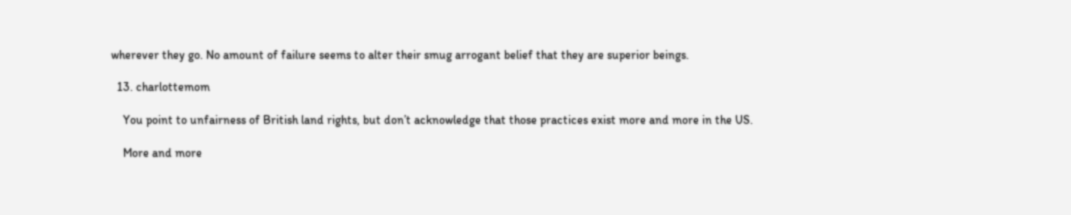wherever they go. No amount of failure seems to alter their smug arrogant belief that they are superior beings.

  13. charlottemom

    You point to unfairness of British land rights, but don’t acknowledge that those practices exist more and more in the US.

    More and more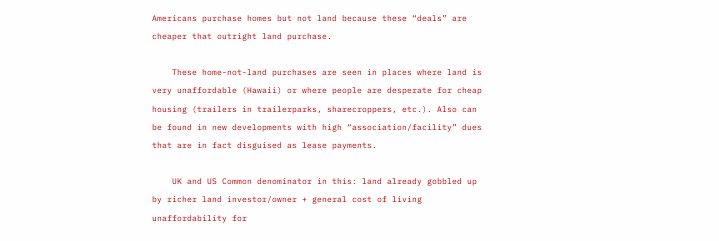Americans purchase homes but not land because these “deals” are cheaper that outright land purchase.

    These home-not-land purchases are seen in places where land is very unaffordable (Hawaii) or where people are desperate for cheap housing (trailers in trailerparks, sharecroppers, etc.). Also can be found in new developments with high “association/facility” dues that are in fact disguised as lease payments.

    UK and US Common denominator in this: land already gobbled up by richer land investor/owner + general cost of living unaffordability for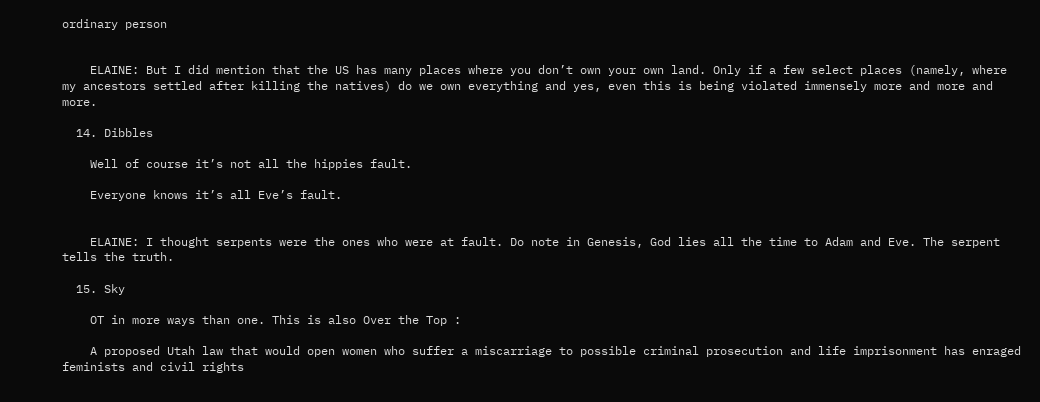ordinary person


    ELAINE: But I did mention that the US has many places where you don’t own your own land. Only if a few select places (namely, where my ancestors settled after killing the natives) do we own everything and yes, even this is being violated immensely more and more and more.

  14. Dibbles

    Well of course it’s not all the hippies fault.

    Everyone knows it’s all Eve’s fault.


    ELAINE: I thought serpents were the ones who were at fault. Do note in Genesis, God lies all the time to Adam and Eve. The serpent tells the truth.

  15. Sky

    OT in more ways than one. This is also Over the Top :

    A proposed Utah law that would open women who suffer a miscarriage to possible criminal prosecution and life imprisonment has enraged feminists and civil rights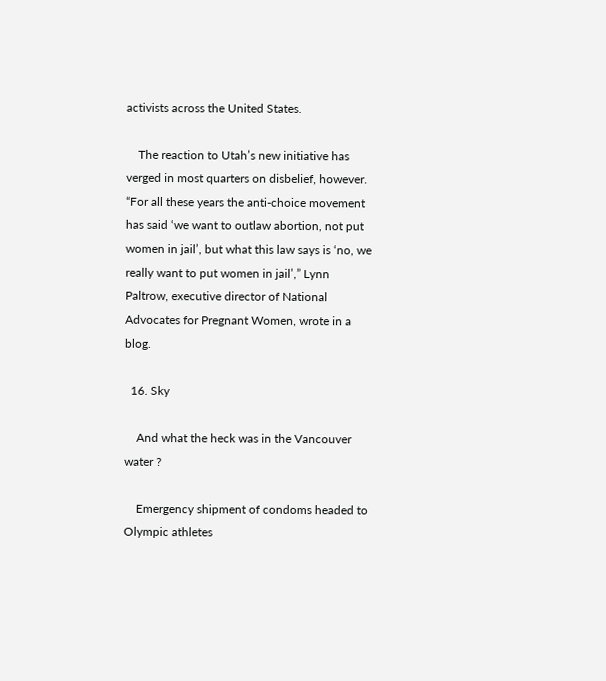activists across the United States.

    The reaction to Utah’s new initiative has verged in most quarters on disbelief, however. “For all these years the anti-choice movement has said ‘we want to outlaw abortion, not put women in jail’, but what this law says is ‘no, we really want to put women in jail’,” Lynn Paltrow, executive director of National Advocates for Pregnant Women, wrote in a blog.

  16. Sky

    And what the heck was in the Vancouver water ?

    Emergency shipment of condoms headed to Olympic athletes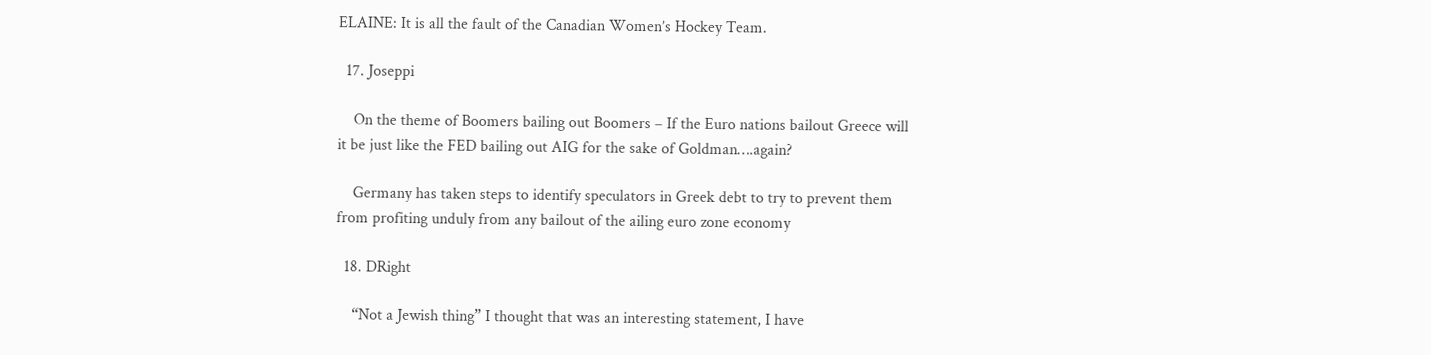ELAINE: It is all the fault of the Canadian Women’s Hockey Team.

  17. Joseppi

    On the theme of Boomers bailing out Boomers – If the Euro nations bailout Greece will it be just like the FED bailing out AIG for the sake of Goldman….again?

    Germany has taken steps to identify speculators in Greek debt to try to prevent them from profiting unduly from any bailout of the ailing euro zone economy

  18. DRight

    “Not a Jewish thing” I thought that was an interesting statement, I have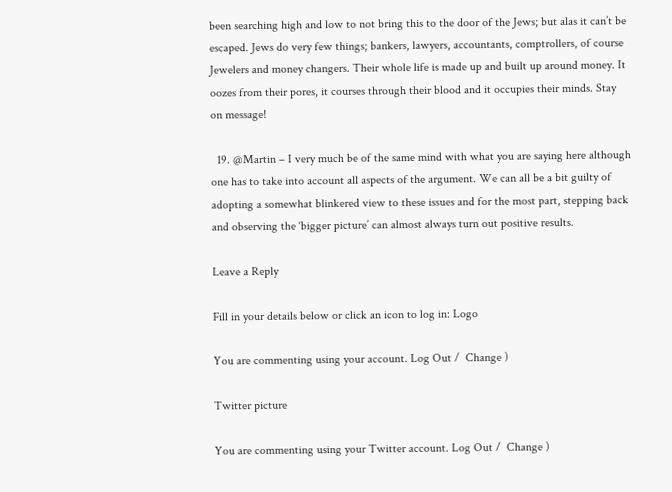been searching high and low to not bring this to the door of the Jews; but alas it can’t be escaped. Jews do very few things; bankers, lawyers, accountants, comptrollers, of course Jewelers and money changers. Their whole life is made up and built up around money. It oozes from their pores, it courses through their blood and it occupies their minds. Stay on message!

  19. @Martin – I very much be of the same mind with what you are saying here although one has to take into account all aspects of the argument. We can all be a bit guilty of adopting a somewhat blinkered view to these issues and for the most part, stepping back and observing the ‘bigger picture’ can almost always turn out positive results.

Leave a Reply

Fill in your details below or click an icon to log in: Logo

You are commenting using your account. Log Out /  Change )

Twitter picture

You are commenting using your Twitter account. Log Out /  Change )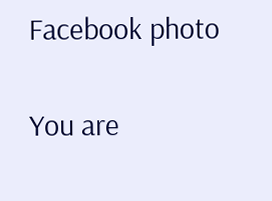Facebook photo

You are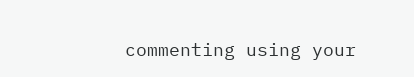commenting using your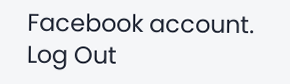Facebook account. Log Out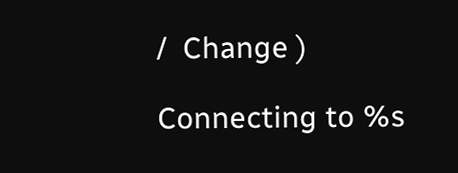/  Change )

Connecting to %s